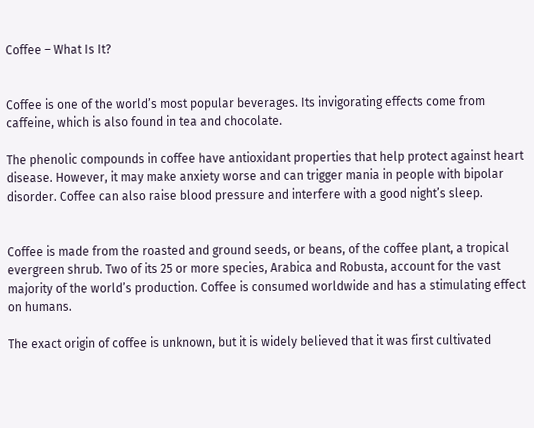Coffee – What Is It?


Coffee is one of the world’s most popular beverages. Its invigorating effects come from caffeine, which is also found in tea and chocolate.

The phenolic compounds in coffee have antioxidant properties that help protect against heart disease. However, it may make anxiety worse and can trigger mania in people with bipolar disorder. Coffee can also raise blood pressure and interfere with a good night’s sleep.


Coffee is made from the roasted and ground seeds, or beans, of the coffee plant, a tropical evergreen shrub. Two of its 25 or more species, Arabica and Robusta, account for the vast majority of the world’s production. Coffee is consumed worldwide and has a stimulating effect on humans.

The exact origin of coffee is unknown, but it is widely believed that it was first cultivated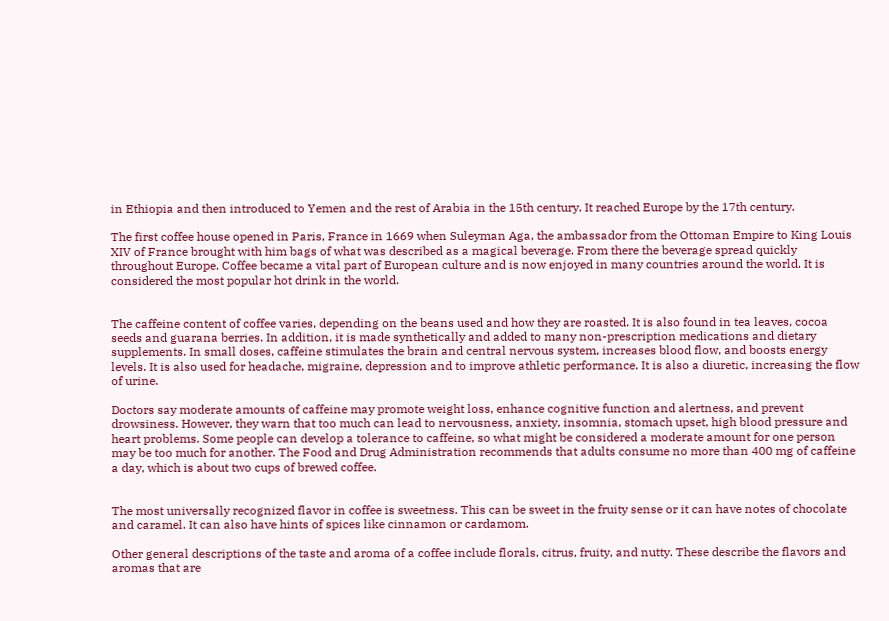in Ethiopia and then introduced to Yemen and the rest of Arabia in the 15th century. It reached Europe by the 17th century.

The first coffee house opened in Paris, France in 1669 when Suleyman Aga, the ambassador from the Ottoman Empire to King Louis XIV of France brought with him bags of what was described as a magical beverage. From there the beverage spread quickly throughout Europe. Coffee became a vital part of European culture and is now enjoyed in many countries around the world. It is considered the most popular hot drink in the world.


The caffeine content of coffee varies, depending on the beans used and how they are roasted. It is also found in tea leaves, cocoa seeds and guarana berries. In addition, it is made synthetically and added to many non-prescription medications and dietary supplements. In small doses, caffeine stimulates the brain and central nervous system, increases blood flow, and boosts energy levels. It is also used for headache, migraine, depression and to improve athletic performance. It is also a diuretic, increasing the flow of urine.

Doctors say moderate amounts of caffeine may promote weight loss, enhance cognitive function and alertness, and prevent drowsiness. However, they warn that too much can lead to nervousness, anxiety, insomnia, stomach upset, high blood pressure and heart problems. Some people can develop a tolerance to caffeine, so what might be considered a moderate amount for one person may be too much for another. The Food and Drug Administration recommends that adults consume no more than 400 mg of caffeine a day, which is about two cups of brewed coffee.


The most universally recognized flavor in coffee is sweetness. This can be sweet in the fruity sense or it can have notes of chocolate and caramel. It can also have hints of spices like cinnamon or cardamom.

Other general descriptions of the taste and aroma of a coffee include florals, citrus, fruity, and nutty. These describe the flavors and aromas that are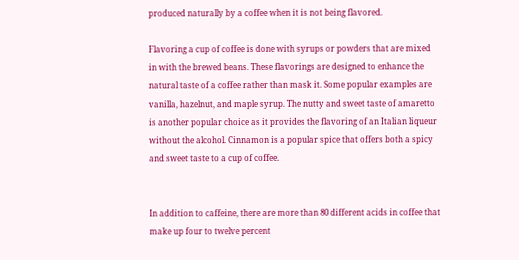produced naturally by a coffee when it is not being flavored.

Flavoring a cup of coffee is done with syrups or powders that are mixed in with the brewed beans. These flavorings are designed to enhance the natural taste of a coffee rather than mask it. Some popular examples are vanilla, hazelnut, and maple syrup. The nutty and sweet taste of amaretto is another popular choice as it provides the flavoring of an Italian liqueur without the alcohol. Cinnamon is a popular spice that offers both a spicy and sweet taste to a cup of coffee.


In addition to caffeine, there are more than 80 different acids in coffee that make up four to twelve percent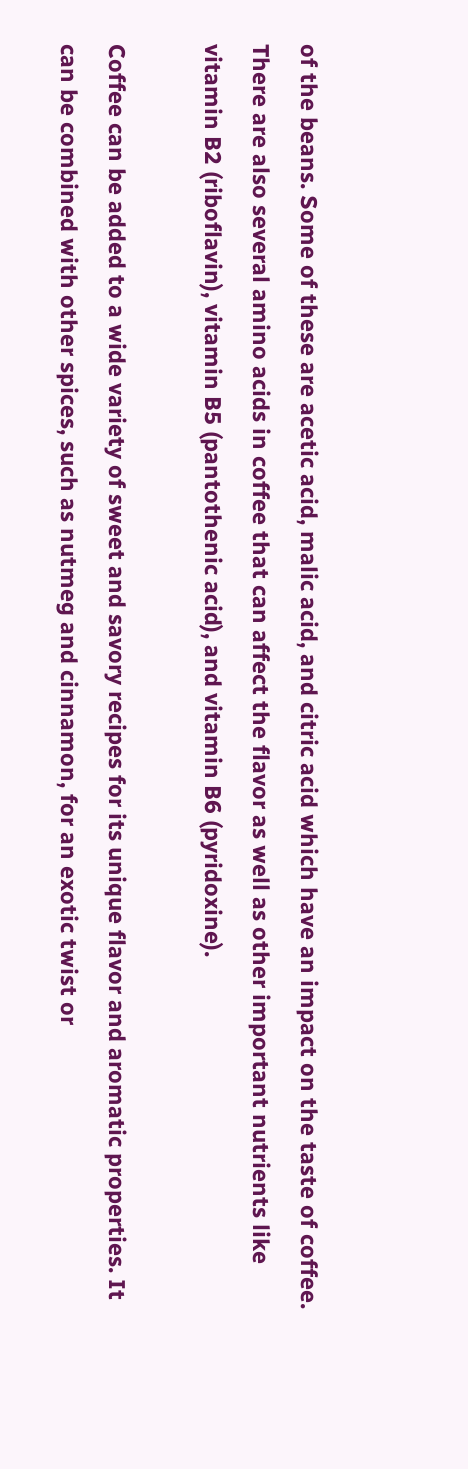of the beans. Some of these are acetic acid, malic acid, and citric acid which have an impact on the taste of coffee. There are also several amino acids in coffee that can affect the flavor as well as other important nutrients like vitamin B2 (riboflavin), vitamin B5 (pantothenic acid), and vitamin B6 (pyridoxine).

Coffee can be added to a wide variety of sweet and savory recipes for its unique flavor and aromatic properties. It can be combined with other spices, such as nutmeg and cinnamon, for an exotic twist or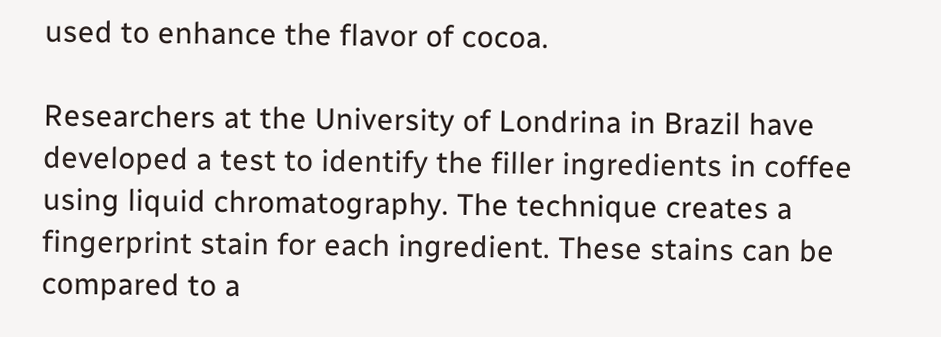used to enhance the flavor of cocoa.

Researchers at the University of Londrina in Brazil have developed a test to identify the filler ingredients in coffee using liquid chromatography. The technique creates a fingerprint stain for each ingredient. These stains can be compared to a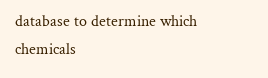database to determine which chemicals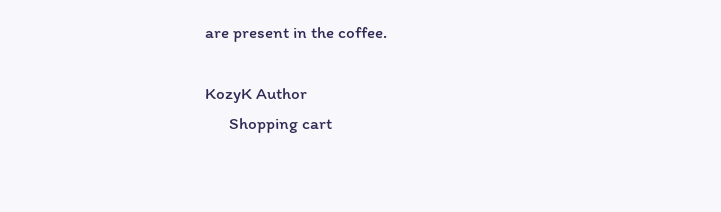are present in the coffee.

KozyK Author
      Shopping cart